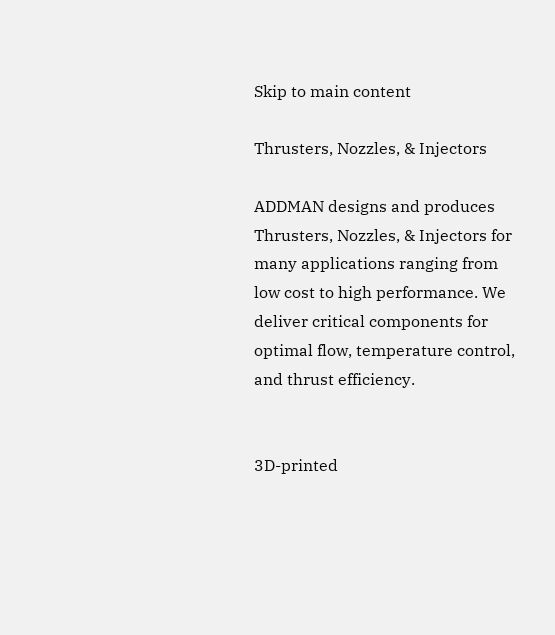Skip to main content

Thrusters, Nozzles, & Injectors

ADDMAN designs and produces Thrusters, Nozzles, & Injectors for many applications ranging from low cost to high performance. We deliver critical components for optimal flow, temperature control, and thrust efficiency.


3D-printed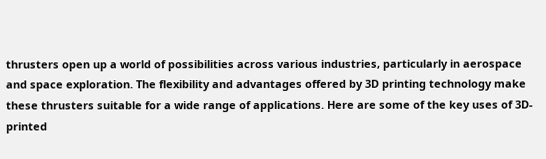thrusters open up a world of possibilities across various industries, particularly in aerospace and space exploration. The flexibility and advantages offered by 3D printing technology make these thrusters suitable for a wide range of applications. Here are some of the key uses of 3D-printed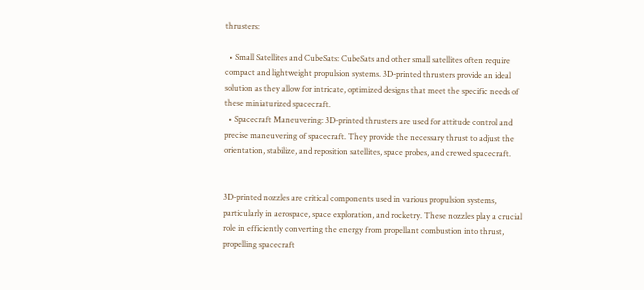thrusters:

  • Small Satellites and CubeSats: CubeSats and other small satellites often require compact and lightweight propulsion systems. 3D-printed thrusters provide an ideal solution as they allow for intricate, optimized designs that meet the specific needs of these miniaturized spacecraft.
  • Spacecraft Maneuvering: 3D-printed thrusters are used for attitude control and precise maneuvering of spacecraft. They provide the necessary thrust to adjust the orientation, stabilize, and reposition satellites, space probes, and crewed spacecraft.


3D-printed nozzles are critical components used in various propulsion systems, particularly in aerospace, space exploration, and rocketry. These nozzles play a crucial role in efficiently converting the energy from propellant combustion into thrust, propelling spacecraft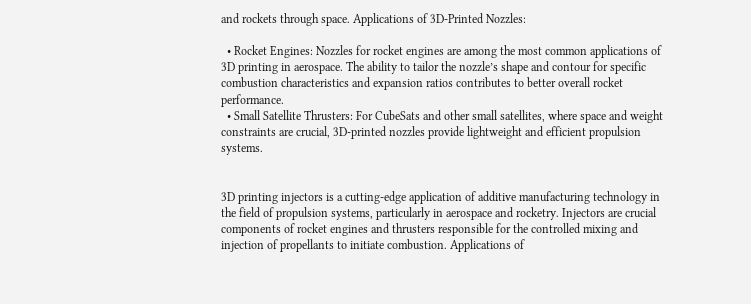and rockets through space. Applications of 3D-Printed Nozzles:

  • Rocket Engines: Nozzles for rocket engines are among the most common applications of 3D printing in aerospace. The ability to tailor the nozzle’s shape and contour for specific combustion characteristics and expansion ratios contributes to better overall rocket performance.
  • Small Satellite Thrusters: For CubeSats and other small satellites, where space and weight constraints are crucial, 3D-printed nozzles provide lightweight and efficient propulsion systems.


3D printing injectors is a cutting-edge application of additive manufacturing technology in the field of propulsion systems, particularly in aerospace and rocketry. Injectors are crucial components of rocket engines and thrusters responsible for the controlled mixing and injection of propellants to initiate combustion. Applications of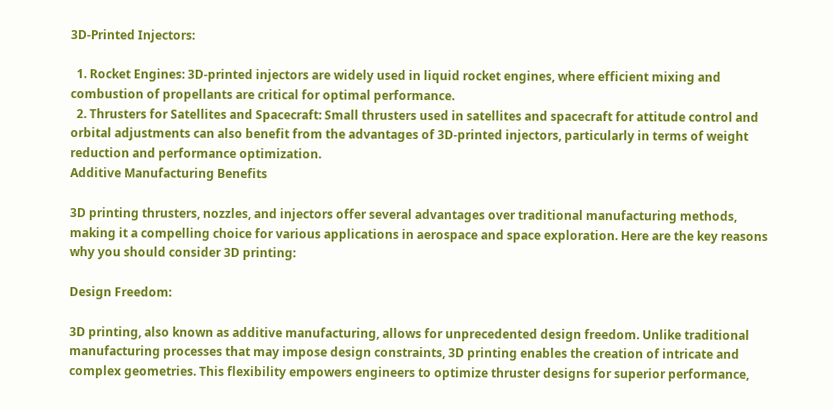3D-Printed Injectors:

  1. Rocket Engines: 3D-printed injectors are widely used in liquid rocket engines, where efficient mixing and combustion of propellants are critical for optimal performance.
  2. Thrusters for Satellites and Spacecraft: Small thrusters used in satellites and spacecraft for attitude control and orbital adjustments can also benefit from the advantages of 3D-printed injectors, particularly in terms of weight reduction and performance optimization.
Additive Manufacturing Benefits

3D printing thrusters, nozzles, and injectors offer several advantages over traditional manufacturing methods, making it a compelling choice for various applications in aerospace and space exploration. Here are the key reasons why you should consider 3D printing:

Design Freedom:

3D printing, also known as additive manufacturing, allows for unprecedented design freedom. Unlike traditional manufacturing processes that may impose design constraints, 3D printing enables the creation of intricate and complex geometries. This flexibility empowers engineers to optimize thruster designs for superior performance,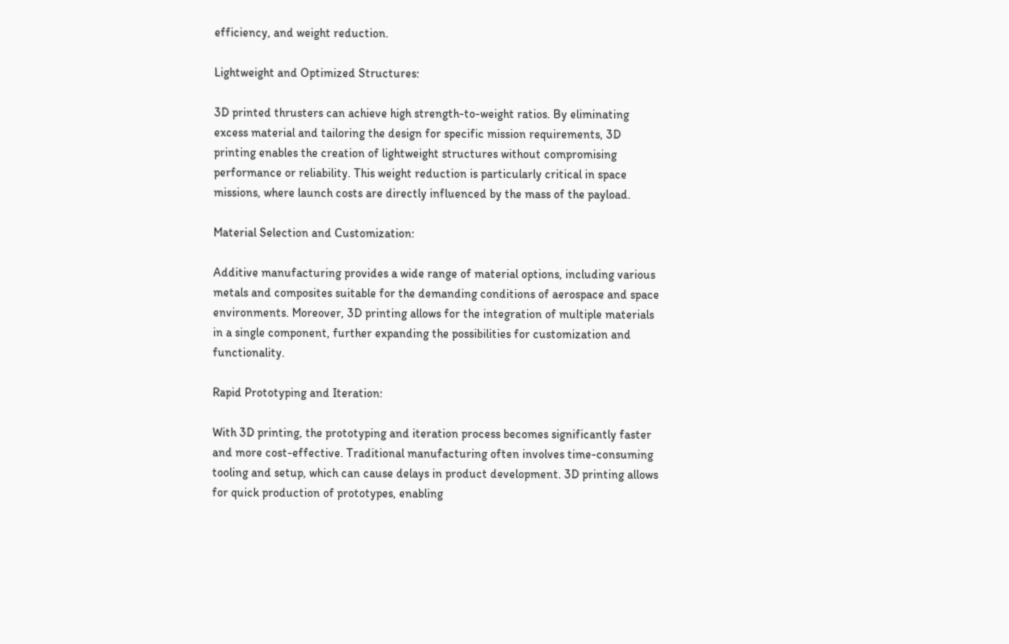efficiency, and weight reduction.

Lightweight and Optimized Structures:

3D printed thrusters can achieve high strength-to-weight ratios. By eliminating excess material and tailoring the design for specific mission requirements, 3D printing enables the creation of lightweight structures without compromising performance or reliability. This weight reduction is particularly critical in space missions, where launch costs are directly influenced by the mass of the payload.

Material Selection and Customization:

Additive manufacturing provides a wide range of material options, including various metals and composites suitable for the demanding conditions of aerospace and space environments. Moreover, 3D printing allows for the integration of multiple materials in a single component, further expanding the possibilities for customization and functionality.

Rapid Prototyping and Iteration:

With 3D printing, the prototyping and iteration process becomes significantly faster and more cost-effective. Traditional manufacturing often involves time-consuming tooling and setup, which can cause delays in product development. 3D printing allows for quick production of prototypes, enabling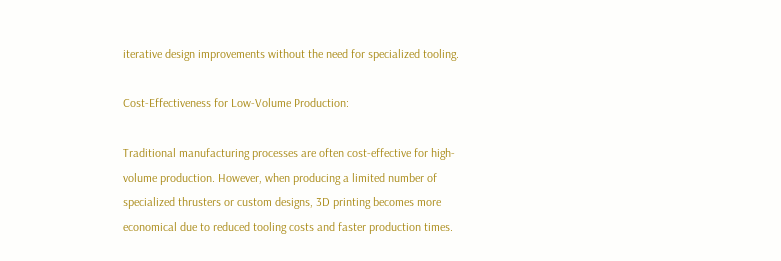iterative design improvements without the need for specialized tooling.

Cost-Effectiveness for Low-Volume Production:

Traditional manufacturing processes are often cost-effective for high-volume production. However, when producing a limited number of specialized thrusters or custom designs, 3D printing becomes more economical due to reduced tooling costs and faster production times.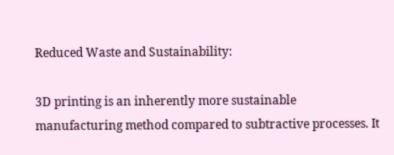Reduced Waste and Sustainability:

3D printing is an inherently more sustainable manufacturing method compared to subtractive processes. It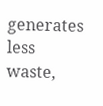generates less waste,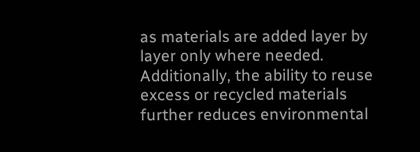as materials are added layer by layer only where needed. Additionally, the ability to reuse excess or recycled materials further reduces environmental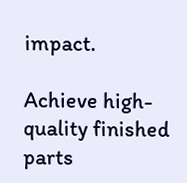impact.

Achieve high-quality finished parts